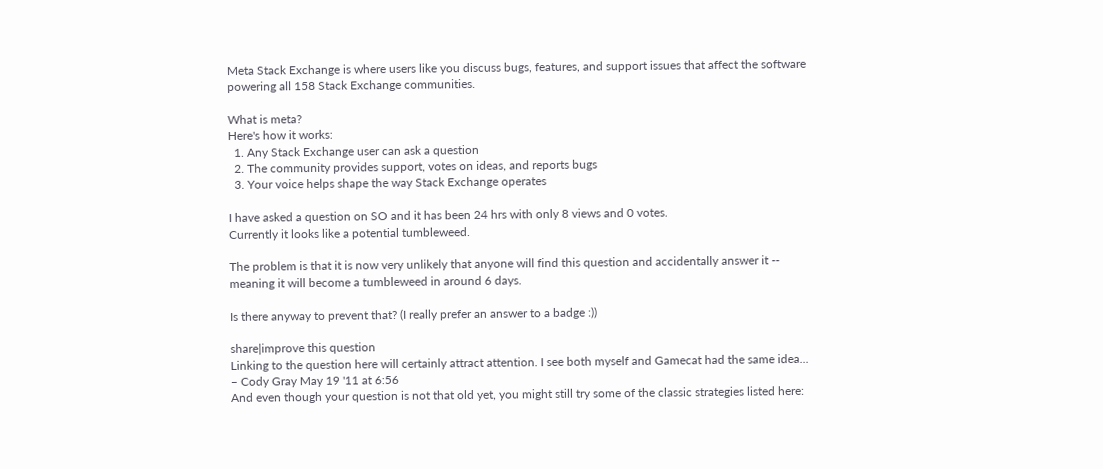Meta Stack Exchange is where users like you discuss bugs, features, and support issues that affect the software powering all 158 Stack Exchange communities.

What is meta?
Here's how it works:
  1. Any Stack Exchange user can ask a question
  2. The community provides support, votes on ideas, and reports bugs
  3. Your voice helps shape the way Stack Exchange operates

I have asked a question on SO and it has been 24 hrs with only 8 views and 0 votes.
Currently it looks like a potential tumbleweed.

The problem is that it is now very unlikely that anyone will find this question and accidentally answer it -- meaning it will become a tumbleweed in around 6 days.

Is there anyway to prevent that? (I really prefer an answer to a badge :))

share|improve this question
Linking to the question here will certainly attract attention. I see both myself and Gamecat had the same idea... – Cody Gray May 19 '11 at 6:56
And even though your question is not that old yet, you might still try some of the classic strategies listed here: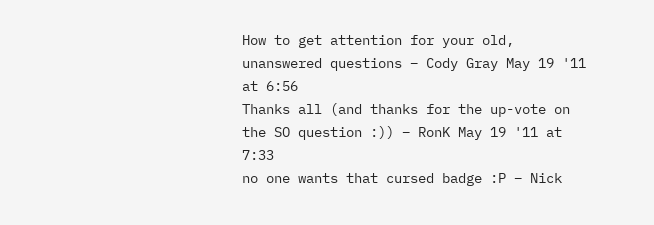How to get attention for your old, unanswered questions – Cody Gray May 19 '11 at 6:56
Thanks all (and thanks for the up-vote on the SO question :)) – RonK May 19 '11 at 7:33
no one wants that cursed badge :P – Nick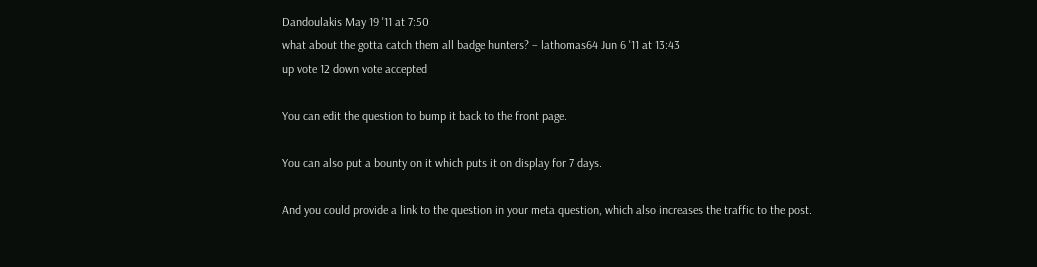Dandoulakis May 19 '11 at 7:50
what about the gotta catch them all badge hunters? – lathomas64 Jun 6 '11 at 13:43
up vote 12 down vote accepted

You can edit the question to bump it back to the front page.

You can also put a bounty on it which puts it on display for 7 days.

And you could provide a link to the question in your meta question, which also increases the traffic to the post.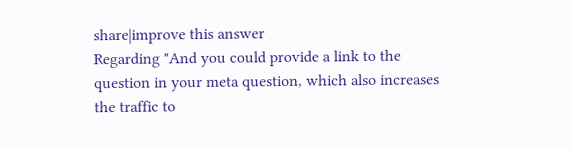share|improve this answer
Regarding "And you could provide a link to the question in your meta question, which also increases the traffic to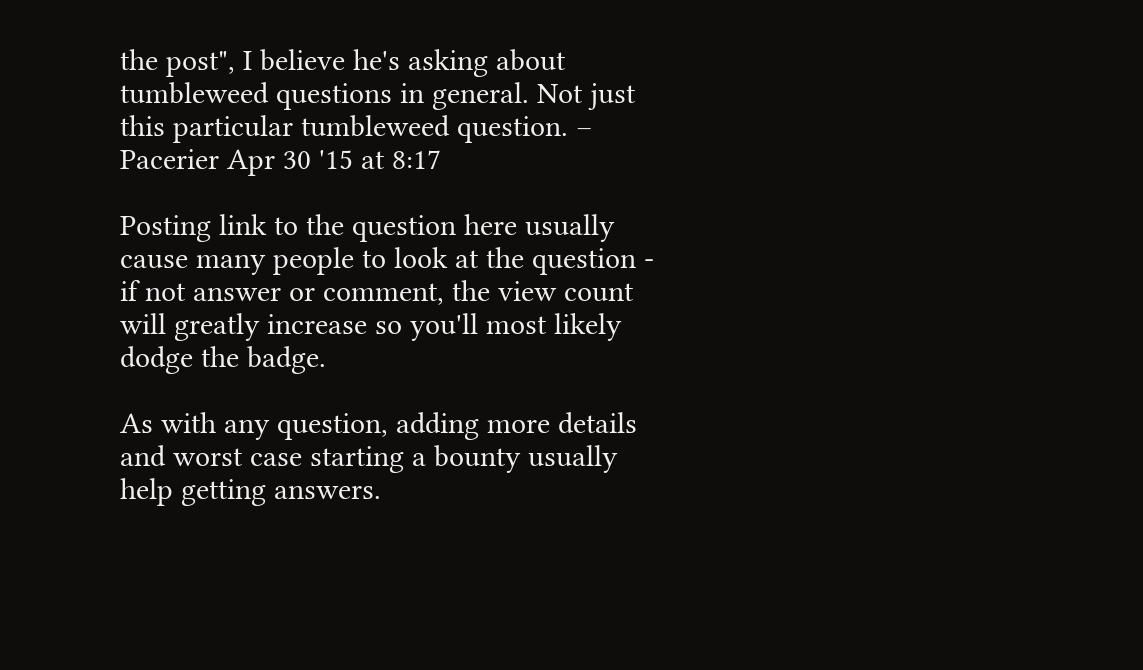the post", I believe he's asking about tumbleweed questions in general. Not just this particular tumbleweed question. – Pacerier Apr 30 '15 at 8:17

Posting link to the question here usually cause many people to look at the question - if not answer or comment, the view count will greatly increase so you'll most likely dodge the badge.

As with any question, adding more details and worst case starting a bounty usually help getting answers.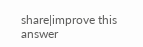share|improve this answer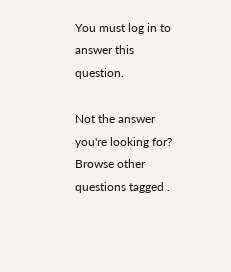You must log in to answer this question.

Not the answer you're looking for? Browse other questions tagged .